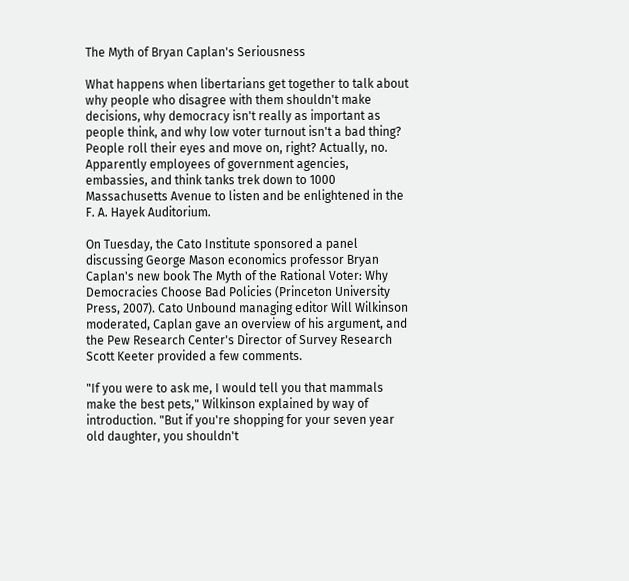The Myth of Bryan Caplan's Seriousness

What happens when libertarians get together to talk about why people who disagree with them shouldn't make decisions, why democracy isn't really as important as people think, and why low voter turnout isn't a bad thing? People roll their eyes and move on, right? Actually, no. Apparently employees of government agencies, embassies, and think tanks trek down to 1000 Massachusetts Avenue to listen and be enlightened in the F. A. Hayek Auditorium.

On Tuesday, the Cato Institute sponsored a panel discussing George Mason economics professor Bryan Caplan's new book The Myth of the Rational Voter: Why Democracies Choose Bad Policies (Princeton University Press, 2007). Cato Unbound managing editor Will Wilkinson moderated, Caplan gave an overview of his argument, and the Pew Research Center's Director of Survey Research Scott Keeter provided a few comments.

"If you were to ask me, I would tell you that mammals make the best pets," Wilkinson explained by way of introduction. "But if you're shopping for your seven year old daughter, you shouldn't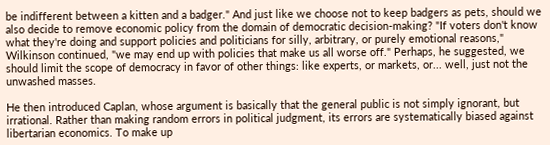be indifferent between a kitten and a badger." And just like we choose not to keep badgers as pets, should we also decide to remove economic policy from the domain of democratic decision-making? "If voters don't know what they're doing and support policies and politicians for silly, arbitrary, or purely emotional reasons," Wilkinson continued, "we may end up with policies that make us all worse off." Perhaps, he suggested, we should limit the scope of democracy in favor of other things: like experts, or markets, or... well, just not the unwashed masses.

He then introduced Caplan, whose argument is basically that the general public is not simply ignorant, but irrational. Rather than making random errors in political judgment, its errors are systematically biased against libertarian economics. To make up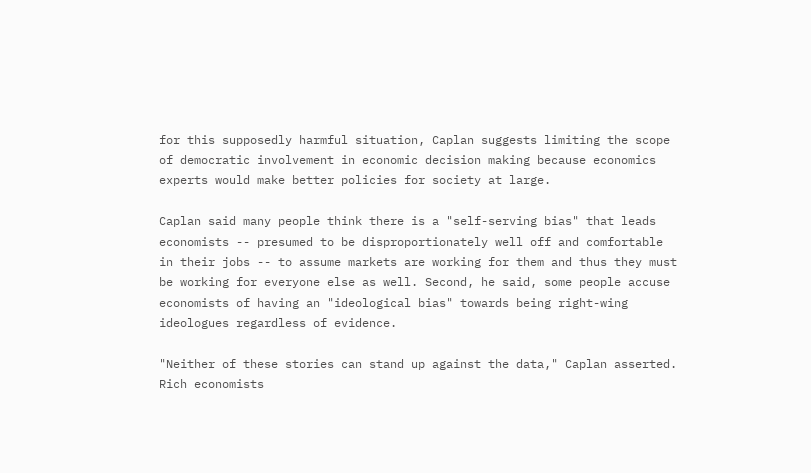for this supposedly harmful situation, Caplan suggests limiting the scope of democratic involvement in economic decision making because economics experts would make better policies for society at large.

Caplan said many people think there is a "self-serving bias" that leads economists -- presumed to be disproportionately well off and comfortable in their jobs -- to assume markets are working for them and thus they must be working for everyone else as well. Second, he said, some people accuse economists of having an "ideological bias" towards being right-wing ideologues regardless of evidence.

"Neither of these stories can stand up against the data," Caplan asserted. Rich economists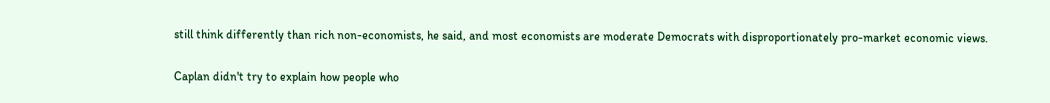still think differently than rich non-economists, he said, and most economists are moderate Democrats with disproportionately pro-market economic views.

Caplan didn't try to explain how people who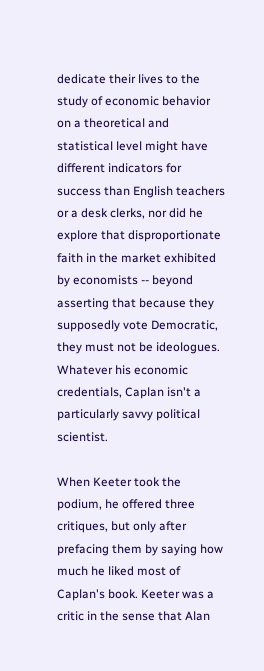dedicate their lives to the study of economic behavior on a theoretical and statistical level might have different indicators for success than English teachers or a desk clerks, nor did he explore that disproportionate faith in the market exhibited by economists -- beyond asserting that because they supposedly vote Democratic, they must not be ideologues. Whatever his economic credentials, Caplan isn't a particularly savvy political scientist.

When Keeter took the podium, he offered three critiques, but only after prefacing them by saying how much he liked most of Caplan's book. Keeter was a critic in the sense that Alan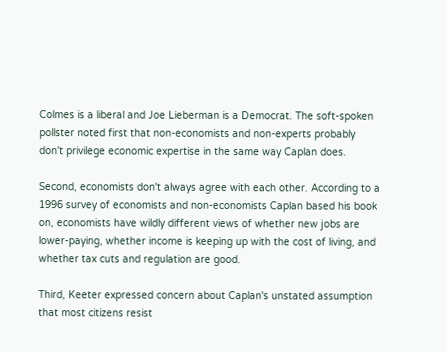Colmes is a liberal and Joe Lieberman is a Democrat. The soft-spoken pollster noted first that non-economists and non-experts probably don't privilege economic expertise in the same way Caplan does.

Second, economists don't always agree with each other. According to a 1996 survey of economists and non-economists Caplan based his book on, economists have wildly different views of whether new jobs are lower-paying, whether income is keeping up with the cost of living, and whether tax cuts and regulation are good.

Third, Keeter expressed concern about Caplan's unstated assumption that most citizens resist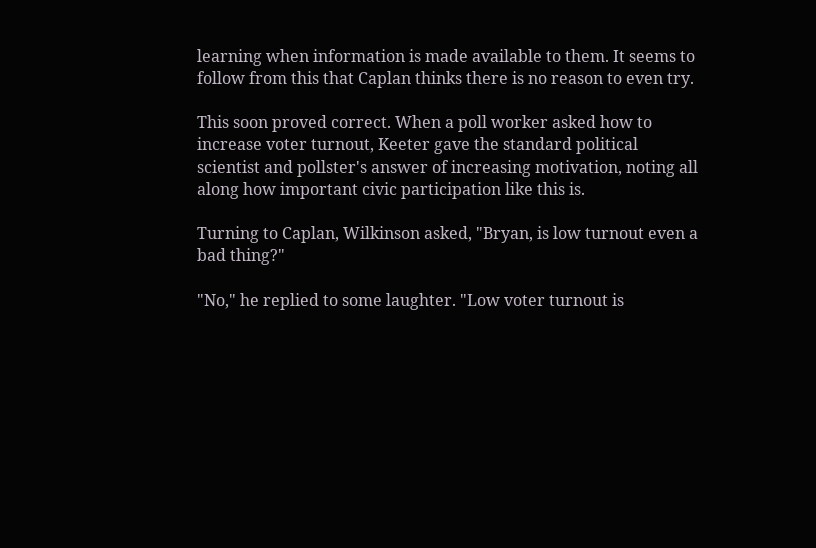learning when information is made available to them. It seems to follow from this that Caplan thinks there is no reason to even try.

This soon proved correct. When a poll worker asked how to increase voter turnout, Keeter gave the standard political scientist and pollster's answer of increasing motivation, noting all along how important civic participation like this is.

Turning to Caplan, Wilkinson asked, "Bryan, is low turnout even a bad thing?"

"No," he replied to some laughter. "Low voter turnout is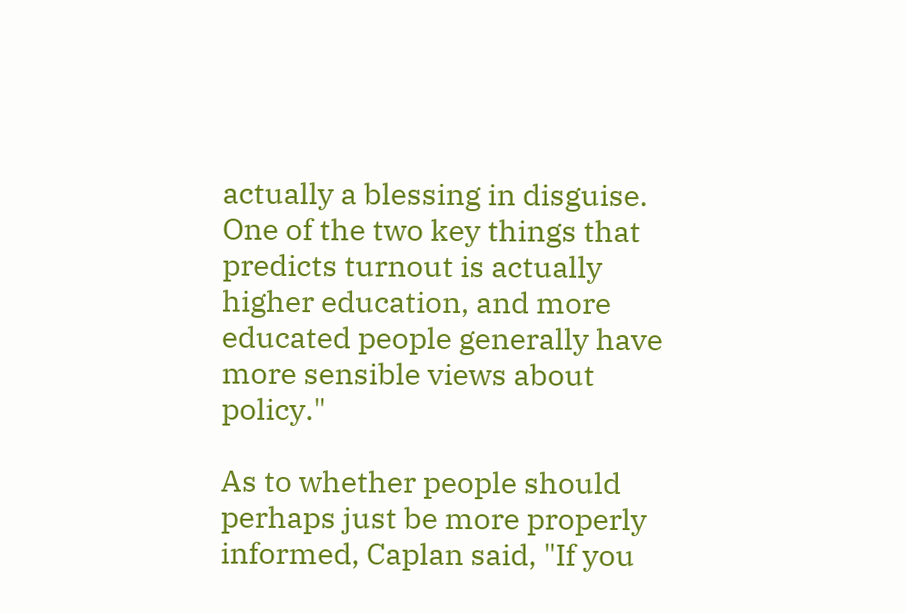actually a blessing in disguise. One of the two key things that predicts turnout is actually higher education, and more educated people generally have more sensible views about policy."

As to whether people should perhaps just be more properly informed, Caplan said, "If you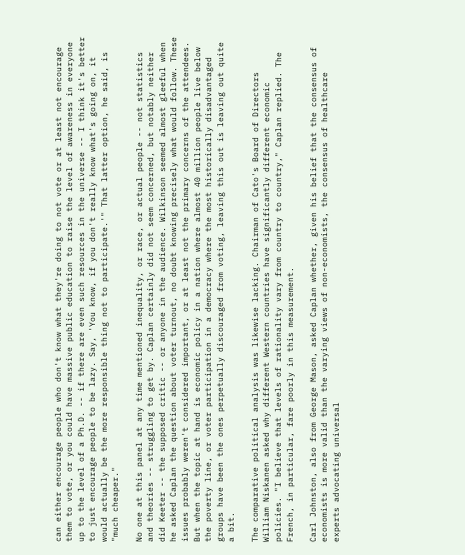can either encourage people who don't know what they're doing to not vote or at least not encourage them to vote, or you could have massive public education to raise the level of awareness in everyone up to the level of a Ph.D. -- if there are even such resources in the universe -- I think it's better to just encourage people to be lazy. Say, 'You know, if you don't really know what's going on, it would actually be the more responsible thing not to participate.'" That latter option, he said, is "much cheaper."

No one at this panel at any time mentioned inequality, or race, or actual people -- not statistics and theories -- struggling to get by. Caplan certainly did not seem concerned, but notably neither did Keeter -- the supposed critic -- or anyone in the audience. Wilkinson seemed almost gleeful when he asked Caplan the question about voter turnout, no doubt knowing precisely what would follow. These issues probably weren't considered important, or at least not the primary concerns of the attendees. But when the topic at hand is economic policy in a nation where almost 40 million people live below the poverty line, or voter participation in a democracy where the most historically disadvantaged groups have been the ones perpetually discouraged from voting, leaving this out is leaving out quite a bit.

The comparative political analysis was likewise lacking. Chairman of Cato's Board of Directors William Niskanen asked why different Western countries have significantly different economic policies. "I believe that levels of rationality vary from country to country," Caplan replied. The French, in particular, fare poorly in this measurement.

Carl Johnston, also from George Mason, asked Caplan whether, given his belief that the consensus of economists is more valid than the varying views of non-economists, the consensus of healthcare experts advocating universal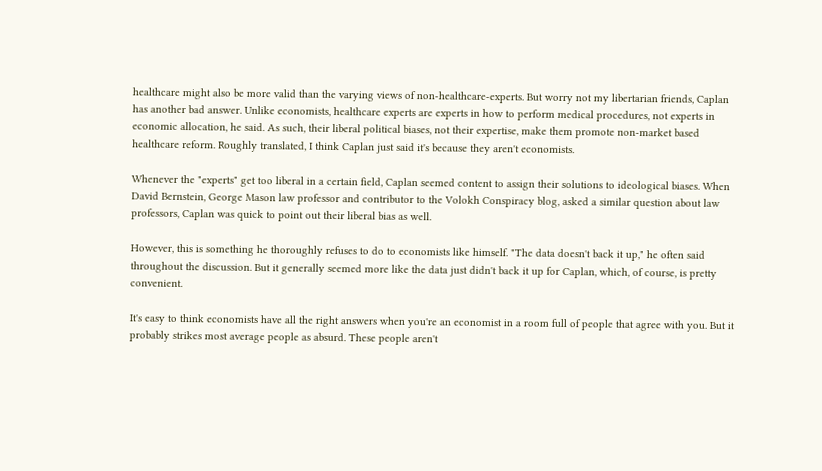healthcare might also be more valid than the varying views of non-healthcare-experts. But worry not my libertarian friends, Caplan has another bad answer. Unlike economists, healthcare experts are experts in how to perform medical procedures, not experts in economic allocation, he said. As such, their liberal political biases, not their expertise, make them promote non-market based healthcare reform. Roughly translated, I think Caplan just said it's because they aren't economists.

Whenever the "experts" get too liberal in a certain field, Caplan seemed content to assign their solutions to ideological biases. When David Bernstein, George Mason law professor and contributor to the Volokh Conspiracy blog, asked a similar question about law professors, Caplan was quick to point out their liberal bias as well.

However, this is something he thoroughly refuses to do to economists like himself. "The data doesn't back it up," he often said throughout the discussion. But it generally seemed more like the data just didn't back it up for Caplan, which, of course, is pretty convenient.

It's easy to think economists have all the right answers when you're an economist in a room full of people that agree with you. But it probably strikes most average people as absurd. These people aren't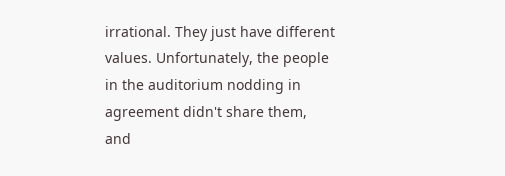irrational. They just have different values. Unfortunately, the people in the auditorium nodding in agreement didn't share them, and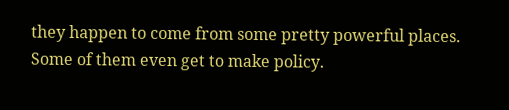they happen to come from some pretty powerful places. Some of them even get to make policy.